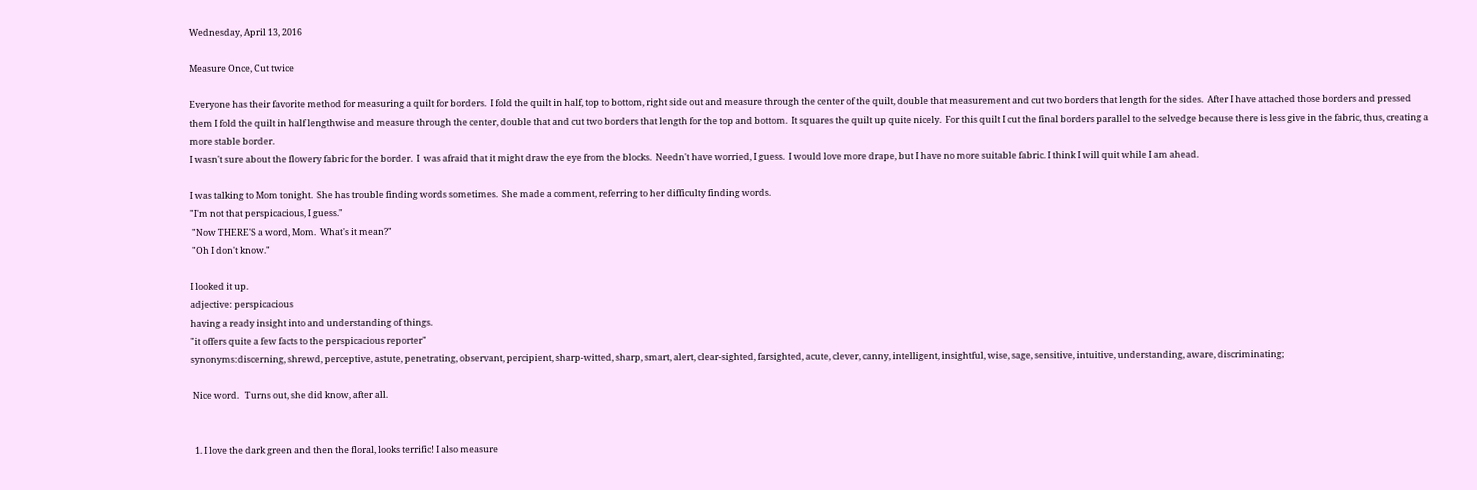Wednesday, April 13, 2016

Measure Once, Cut twice

Everyone has their favorite method for measuring a quilt for borders.  I fold the quilt in half, top to bottom, right side out and measure through the center of the quilt, double that measurement and cut two borders that length for the sides.  After I have attached those borders and pressed them I fold the quilt in half lengthwise and measure through the center, double that and cut two borders that length for the top and bottom.  It squares the quilt up quite nicely.  For this quilt I cut the final borders parallel to the selvedge because there is less give in the fabric, thus, creating a more stable border.
I wasn't sure about the flowery fabric for the border.  I  was afraid that it might draw the eye from the blocks.  Needn't have worried, I guess.  I would love more drape, but I have no more suitable fabric. I think I will quit while I am ahead.

I was talking to Mom tonight.  She has trouble finding words sometimes.  She made a comment, referring to her difficulty finding words.
"I'm not that perspicacious, I guess."
 "Now THERE'S a word, Mom.  What's it mean?"
 "Oh I don't know."

I looked it up.
adjective: perspicacious
having a ready insight into and understanding of things.
"it offers quite a few facts to the perspicacious reporter"
synonyms:discerning, shrewd, perceptive, astute, penetrating, observant, percipient, sharp-witted, sharp, smart, alert, clear-sighted, farsighted, acute, clever, canny, intelligent, insightful, wise, sage, sensitive, intuitive, understanding, aware, discriminating;

 Nice word.   Turns out, she did know, after all.


  1. I love the dark green and then the floral, looks terrific! I also measure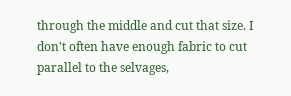through the middle and cut that size. I don't often have enough fabric to cut parallel to the selvages,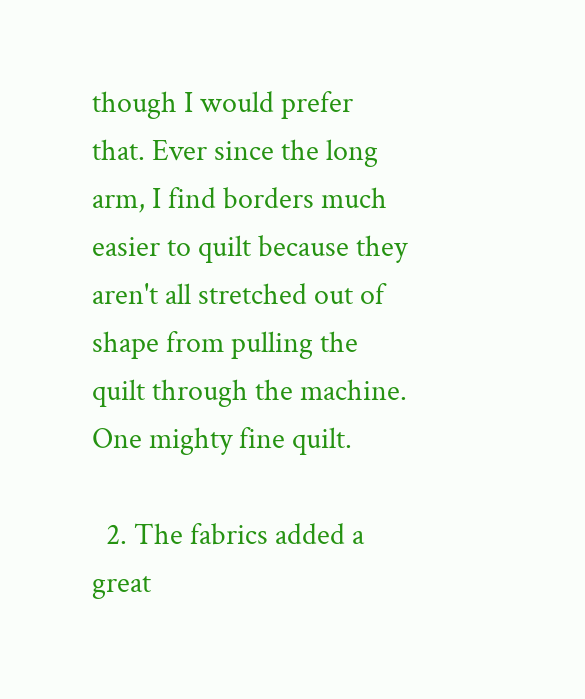though I would prefer that. Ever since the long arm, I find borders much easier to quilt because they aren't all stretched out of shape from pulling the quilt through the machine. One mighty fine quilt.

  2. The fabrics added a great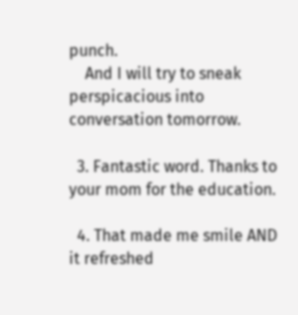punch.
    And I will try to sneak perspicacious into conversation tomorrow.

  3. Fantastic word. Thanks to your mom for the education.

  4. That made me smile AND it refreshed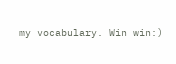my vocabulary. Win win:)